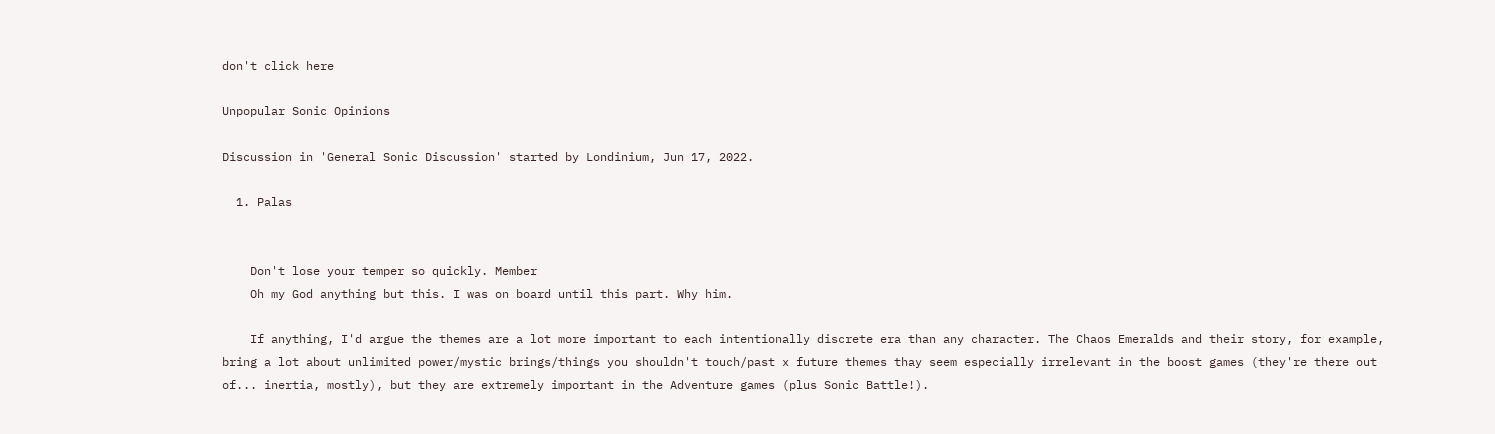don't click here

Unpopular Sonic Opinions

Discussion in 'General Sonic Discussion' started by Londinium, Jun 17, 2022.

  1. Palas


    Don't lose your temper so quickly. Member
    Oh my God anything but this. I was on board until this part. Why him.

    If anything, I'd argue the themes are a lot more important to each intentionally discrete era than any character. The Chaos Emeralds and their story, for example, bring a lot about unlimited power/mystic brings/things you shouldn't touch/past x future themes thay seem especially irrelevant in the boost games (they're there out of... inertia, mostly), but they are extremely important in the Adventure games (plus Sonic Battle!).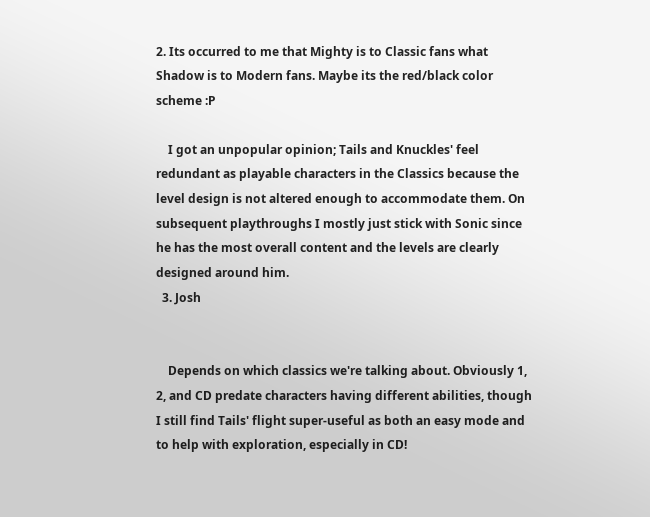2. Its occurred to me that Mighty is to Classic fans what Shadow is to Modern fans. Maybe its the red/black color scheme :P

    I got an unpopular opinion; Tails and Knuckles' feel redundant as playable characters in the Classics because the level design is not altered enough to accommodate them. On subsequent playthroughs I mostly just stick with Sonic since he has the most overall content and the levels are clearly designed around him.
  3. Josh


    Depends on which classics we're talking about. Obviously 1, 2, and CD predate characters having different abilities, though I still find Tails' flight super-useful as both an easy mode and to help with exploration, especially in CD!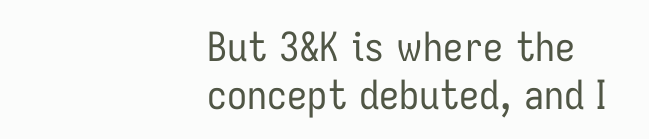But 3&K is where the concept debuted, and I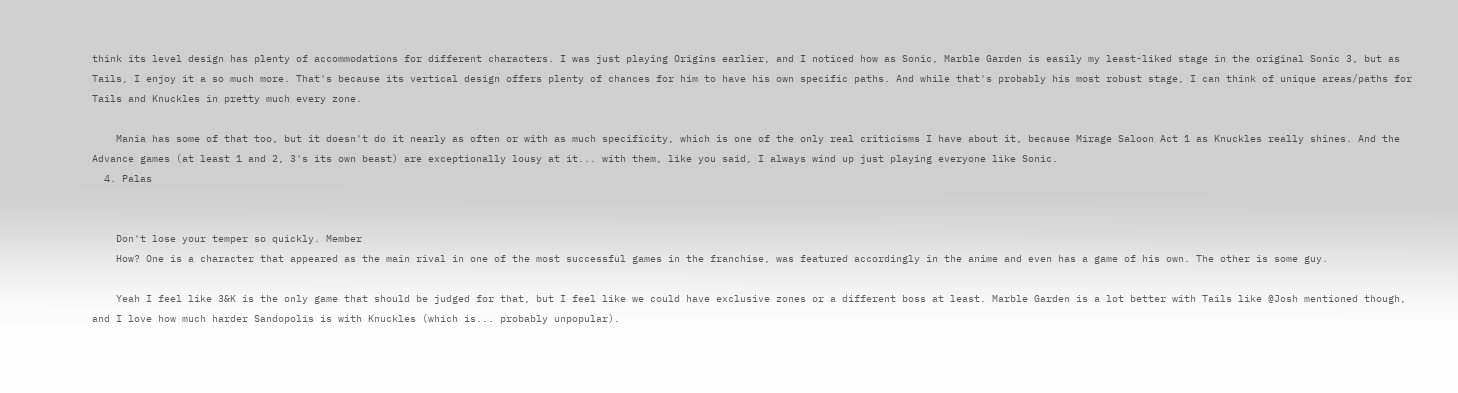think its level design has plenty of accommodations for different characters. I was just playing Origins earlier, and I noticed how as Sonic, Marble Garden is easily my least-liked stage in the original Sonic 3, but as Tails, I enjoy it a so much more. That's because its vertical design offers plenty of chances for him to have his own specific paths. And while that's probably his most robust stage, I can think of unique areas/paths for Tails and Knuckles in pretty much every zone.

    Mania has some of that too, but it doesn't do it nearly as often or with as much specificity, which is one of the only real criticisms I have about it, because Mirage Saloon Act 1 as Knuckles really shines. And the Advance games (at least 1 and 2, 3's its own beast) are exceptionally lousy at it... with them, like you said, I always wind up just playing everyone like Sonic.
  4. Palas


    Don't lose your temper so quickly. Member
    How? One is a character that appeared as the main rival in one of the most successful games in the franchise, was featured accordingly in the anime and even has a game of his own. The other is some guy.

    Yeah I feel like 3&K is the only game that should be judged for that, but I feel like we could have exclusive zones or a different boss at least. Marble Garden is a lot better with Tails like @Josh mentioned though, and I love how much harder Sandopolis is with Knuckles (which is... probably unpopular).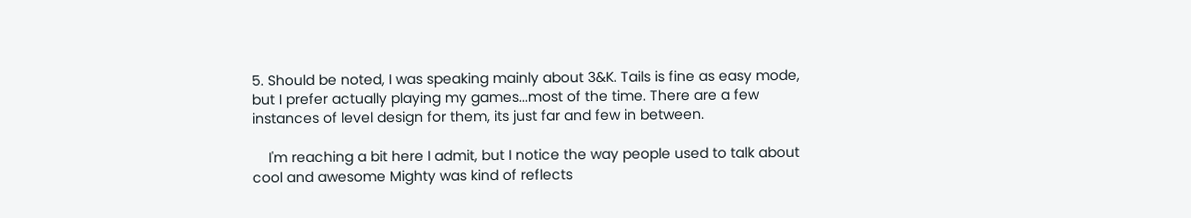5. Should be noted, I was speaking mainly about 3&K. Tails is fine as easy mode, but I prefer actually playing my games...most of the time. There are a few instances of level design for them, its just far and few in between.

    I'm reaching a bit here I admit, but I notice the way people used to talk about cool and awesome Mighty was kind of reflects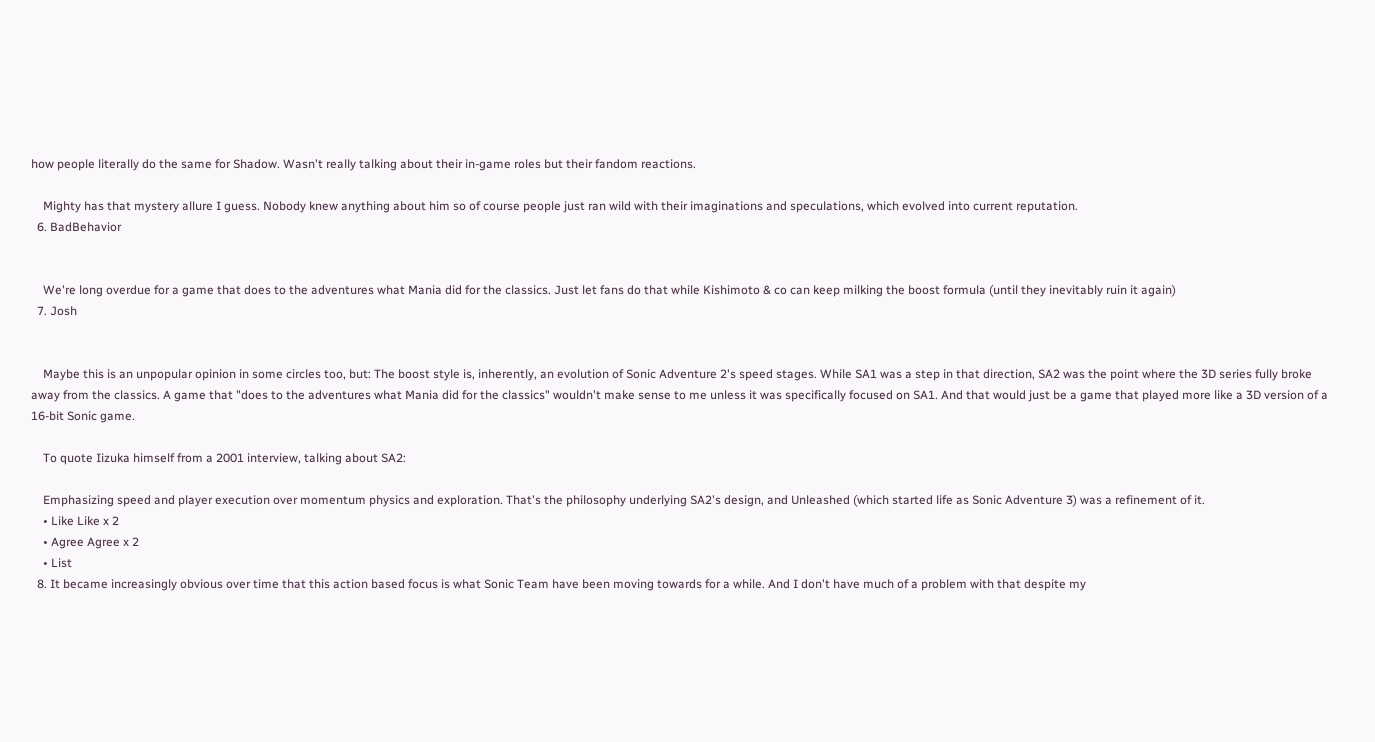how people literally do the same for Shadow. Wasn't really talking about their in-game roles but their fandom reactions.

    Mighty has that mystery allure I guess. Nobody knew anything about him so of course people just ran wild with their imaginations and speculations, which evolved into current reputation.
  6. BadBehavior


    We're long overdue for a game that does to the adventures what Mania did for the classics. Just let fans do that while Kishimoto & co can keep milking the boost formula (until they inevitably ruin it again)
  7. Josh


    Maybe this is an unpopular opinion in some circles too, but: The boost style is, inherently, an evolution of Sonic Adventure 2's speed stages. While SA1 was a step in that direction, SA2 was the point where the 3D series fully broke away from the classics. A game that "does to the adventures what Mania did for the classics" wouldn't make sense to me unless it was specifically focused on SA1. And that would just be a game that played more like a 3D version of a 16-bit Sonic game.

    To quote Iizuka himself from a 2001 interview, talking about SA2:

    Emphasizing speed and player execution over momentum physics and exploration. That's the philosophy underlying SA2's design, and Unleashed (which started life as Sonic Adventure 3) was a refinement of it.
    • Like Like x 2
    • Agree Agree x 2
    • List
  8. It became increasingly obvious over time that this action based focus is what Sonic Team have been moving towards for a while. And I don't have much of a problem with that despite my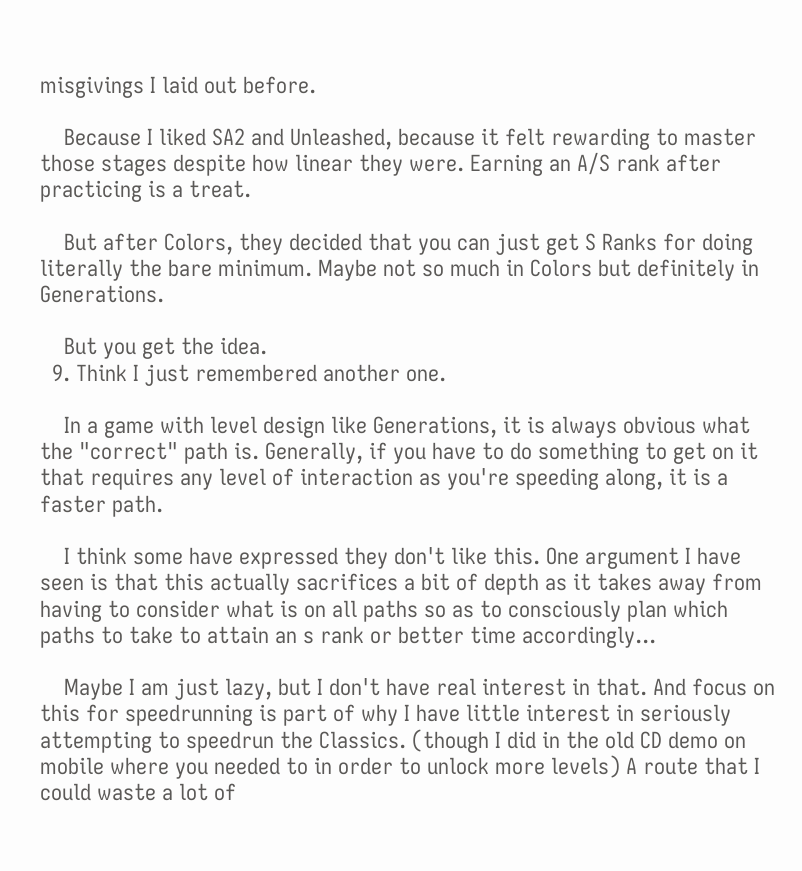misgivings I laid out before.

    Because I liked SA2 and Unleashed, because it felt rewarding to master those stages despite how linear they were. Earning an A/S rank after practicing is a treat.

    But after Colors, they decided that you can just get S Ranks for doing literally the bare minimum. Maybe not so much in Colors but definitely in Generations.

    But you get the idea.
  9. Think I just remembered another one.

    In a game with level design like Generations, it is always obvious what the "correct" path is. Generally, if you have to do something to get on it that requires any level of interaction as you're speeding along, it is a faster path.

    I think some have expressed they don't like this. One argument I have seen is that this actually sacrifices a bit of depth as it takes away from having to consider what is on all paths so as to consciously plan which paths to take to attain an s rank or better time accordingly...

    Maybe I am just lazy, but I don't have real interest in that. And focus on this for speedrunning is part of why I have little interest in seriously attempting to speedrun the Classics. (though I did in the old CD demo on mobile where you needed to in order to unlock more levels) A route that I could waste a lot of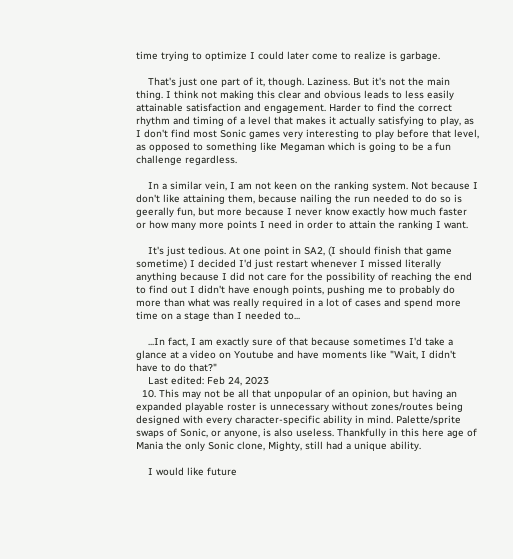time trying to optimize I could later come to realize is garbage.

    That's just one part of it, though. Laziness. But it's not the main thing. I think not making this clear and obvious leads to less easily attainable satisfaction and engagement. Harder to find the correct rhythm and timing of a level that makes it actually satisfying to play, as I don't find most Sonic games very interesting to play before that level, as opposed to something like Megaman which is going to be a fun challenge regardless.

    In a similar vein, I am not keen on the ranking system. Not because I don't like attaining them, because nailing the run needed to do so is geerally fun, but more because I never know exactly how much faster or how many more points I need in order to attain the ranking I want.

    It's just tedious. At one point in SA2, (I should finish that game sometime) I decided I'd just restart whenever I missed literally anything because I did not care for the possibility of reaching the end to find out I didn't have enough points, pushing me to probably do more than what was really required in a lot of cases and spend more time on a stage than I needed to...

    ...In fact, I am exactly sure of that because sometimes I'd take a glance at a video on Youtube and have moments like "Wait, I didn't have to do that?"
    Last edited: Feb 24, 2023
  10. This may not be all that unpopular of an opinion, but having an expanded playable roster is unnecessary without zones/routes being designed with every character-specific ability in mind. Palette/sprite swaps of Sonic, or anyone, is also useless. Thankfully in this here age of Mania the only Sonic clone, Mighty, still had a unique ability.

    I would like future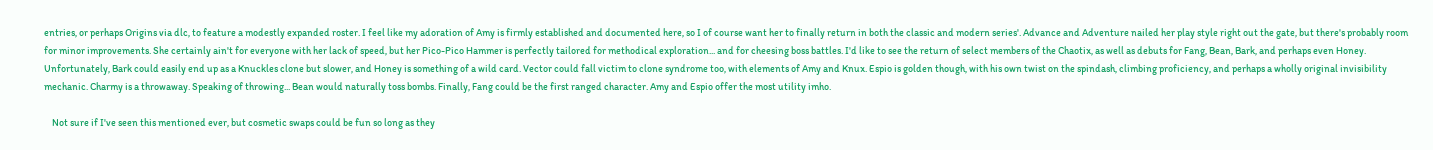entries, or perhaps Origins via dlc, to feature a modestly expanded roster. I feel like my adoration of Amy is firmly established and documented here, so I of course want her to finally return in both the classic and modern series'. Advance and Adventure nailed her play style right out the gate, but there's probably room for minor improvements. She certainly ain't for everyone with her lack of speed, but her Pico-Pico Hammer is perfectly tailored for methodical exploration... and for cheesing boss battles. I'd like to see the return of select members of the Chaotix, as well as debuts for Fang, Bean, Bark, and perhaps even Honey. Unfortunately, Bark could easily end up as a Knuckles clone but slower, and Honey is something of a wild card. Vector could fall victim to clone syndrome too, with elements of Amy and Knux. Espio is golden though, with his own twist on the spindash, climbing proficiency, and perhaps a wholly original invisibility mechanic. Charmy is a throwaway. Speaking of throwing... Bean would naturally toss bombs. Finally, Fang could be the first ranged character. Amy and Espio offer the most utility imho.

    Not sure if I've seen this mentioned ever, but cosmetic swaps could be fun so long as they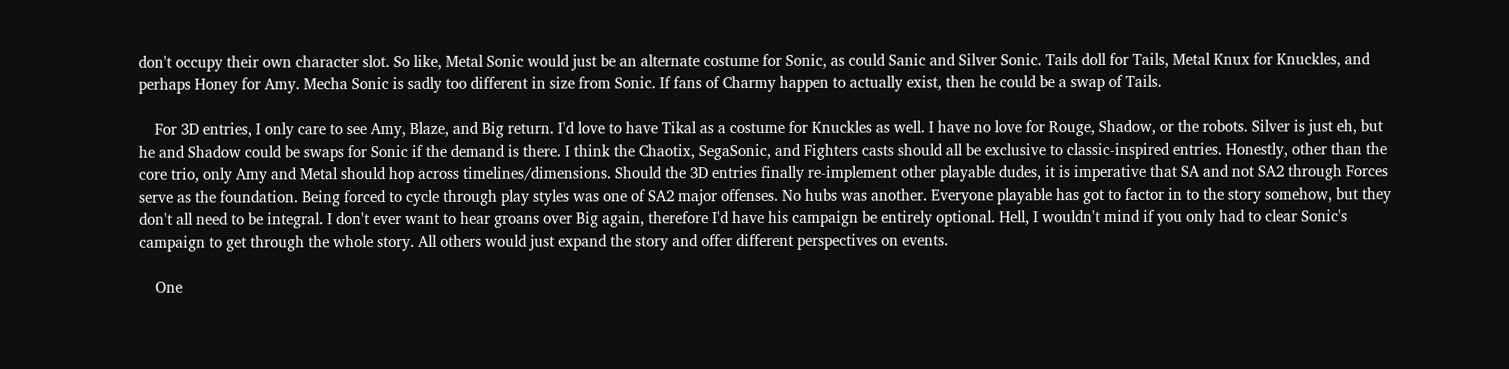don't occupy their own character slot. So like, Metal Sonic would just be an alternate costume for Sonic, as could Sanic and Silver Sonic. Tails doll for Tails, Metal Knux for Knuckles, and perhaps Honey for Amy. Mecha Sonic is sadly too different in size from Sonic. If fans of Charmy happen to actually exist, then he could be a swap of Tails.

    For 3D entries, I only care to see Amy, Blaze, and Big return. I'd love to have Tikal as a costume for Knuckles as well. I have no love for Rouge, Shadow, or the robots. Silver is just eh, but he and Shadow could be swaps for Sonic if the demand is there. I think the Chaotix, SegaSonic, and Fighters casts should all be exclusive to classic-inspired entries. Honestly, other than the core trio, only Amy and Metal should hop across timelines/dimensions. Should the 3D entries finally re-implement other playable dudes, it is imperative that SA and not SA2 through Forces serve as the foundation. Being forced to cycle through play styles was one of SA2 major offenses. No hubs was another. Everyone playable has got to factor in to the story somehow, but they don't all need to be integral. I don't ever want to hear groans over Big again, therefore I'd have his campaign be entirely optional. Hell, I wouldn't mind if you only had to clear Sonic's campaign to get through the whole story. All others would just expand the story and offer different perspectives on events.

    One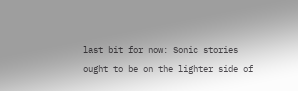last bit for now: Sonic stories ought to be on the lighter side of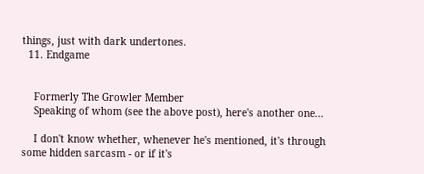things, just with dark undertones.
  11. Endgame


    Formerly The Growler Member
    Speaking of whom (see the above post), here's another one...

    I don't know whether, whenever he's mentioned, it's through some hidden sarcasm - or if it's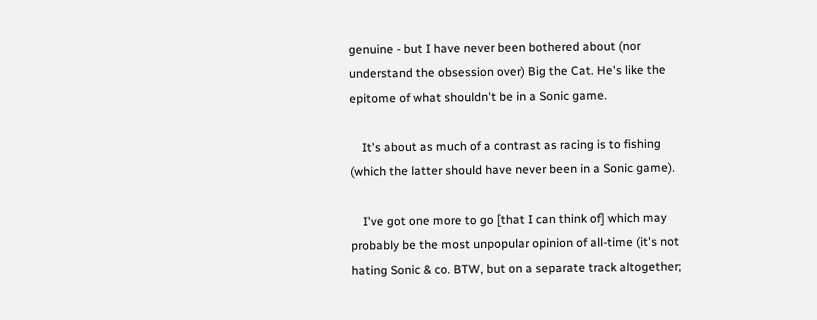genuine - but I have never been bothered about (nor understand the obsession over) Big the Cat. He's like the epitome of what shouldn't be in a Sonic game.

    It's about as much of a contrast as racing is to fishing (which the latter should have never been in a Sonic game).

    I've got one more to go [that I can think of] which may probably be the most unpopular opinion of all-time (it's not hating Sonic & co. BTW, but on a separate track altogether;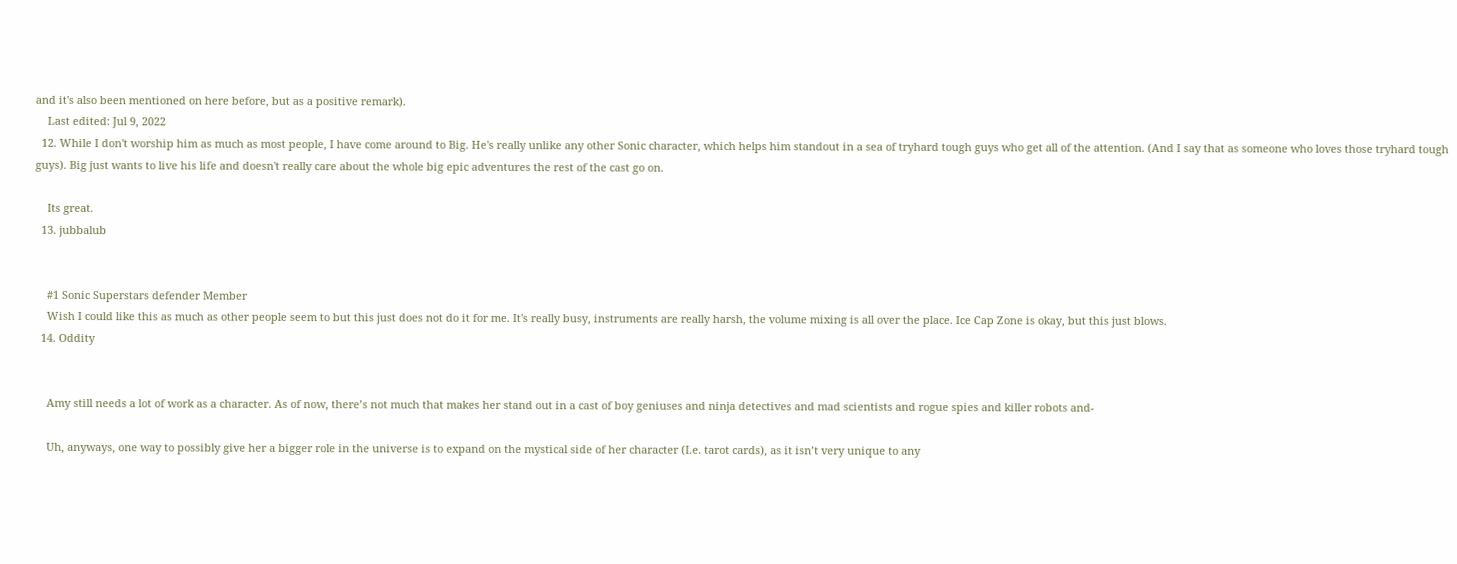and it's also been mentioned on here before, but as a positive remark).
    Last edited: Jul 9, 2022
  12. While I don't worship him as much as most people, I have come around to Big. He's really unlike any other Sonic character, which helps him standout in a sea of tryhard tough guys who get all of the attention. (And I say that as someone who loves those tryhard tough guys). Big just wants to live his life and doesn't really care about the whole big epic adventures the rest of the cast go on.

    Its great.
  13. jubbalub


    #1 Sonic Superstars defender Member
    Wish I could like this as much as other people seem to but this just does not do it for me. It's really busy, instruments are really harsh, the volume mixing is all over the place. Ice Cap Zone is okay, but this just blows.
  14. Oddity


    Amy still needs a lot of work as a character. As of now, there’s not much that makes her stand out in a cast of boy geniuses and ninja detectives and mad scientists and rogue spies and killer robots and-

    Uh, anyways, one way to possibly give her a bigger role in the universe is to expand on the mystical side of her character (I.e. tarot cards), as it isn’t very unique to any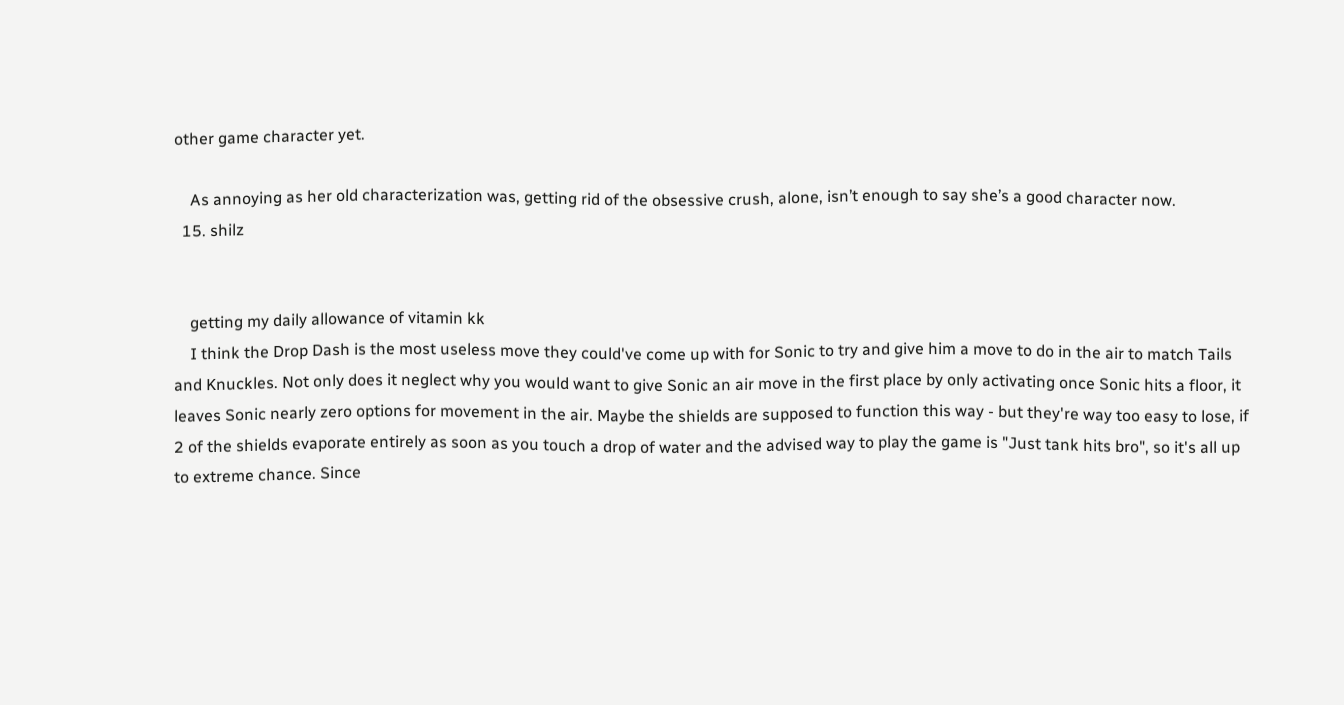other game character yet.

    As annoying as her old characterization was, getting rid of the obsessive crush, alone, isn’t enough to say she’s a good character now.
  15. shilz


    getting my daily allowance of vitamin kk
    I think the Drop Dash is the most useless move they could've come up with for Sonic to try and give him a move to do in the air to match Tails and Knuckles. Not only does it neglect why you would want to give Sonic an air move in the first place by only activating once Sonic hits a floor, it leaves Sonic nearly zero options for movement in the air. Maybe the shields are supposed to function this way - but they're way too easy to lose, if 2 of the shields evaporate entirely as soon as you touch a drop of water and the advised way to play the game is "Just tank hits bro", so it's all up to extreme chance. Since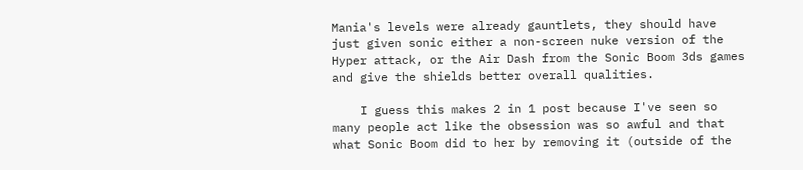Mania's levels were already gauntlets, they should have just given sonic either a non-screen nuke version of the Hyper attack, or the Air Dash from the Sonic Boom 3ds games and give the shields better overall qualities.

    I guess this makes 2 in 1 post because I've seen so many people act like the obsession was so awful and that what Sonic Boom did to her by removing it (outside of the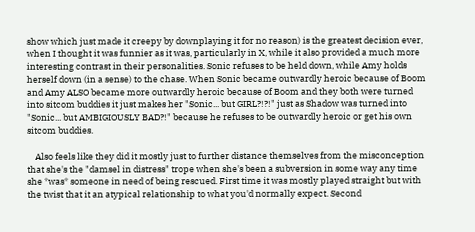show which just made it creepy by downplaying it for no reason) is the greatest decision ever, when I thought it was funnier as it was, particularly in X, while it also provided a much more interesting contrast in their personalities. Sonic refuses to be held down, while Amy holds herself down (in a sense) to the chase. When Sonic became outwardly heroic because of Boom and Amy ALSO became more outwardly heroic because of Boom and they both were turned into sitcom buddies it just makes her "Sonic... but GIRL?!?!" just as Shadow was turned into "Sonic... but AMBIGIOUSLY BAD?!" because he refuses to be outwardly heroic or get his own sitcom buddies.

    Also feels like they did it mostly just to further distance themselves from the misconception that she's the "damsel in distress" trope when she's been a subversion in some way any time she *was* someone in need of being rescued. First time it was mostly played straight but with the twist that it an atypical relationship to what you'd normally expect. Second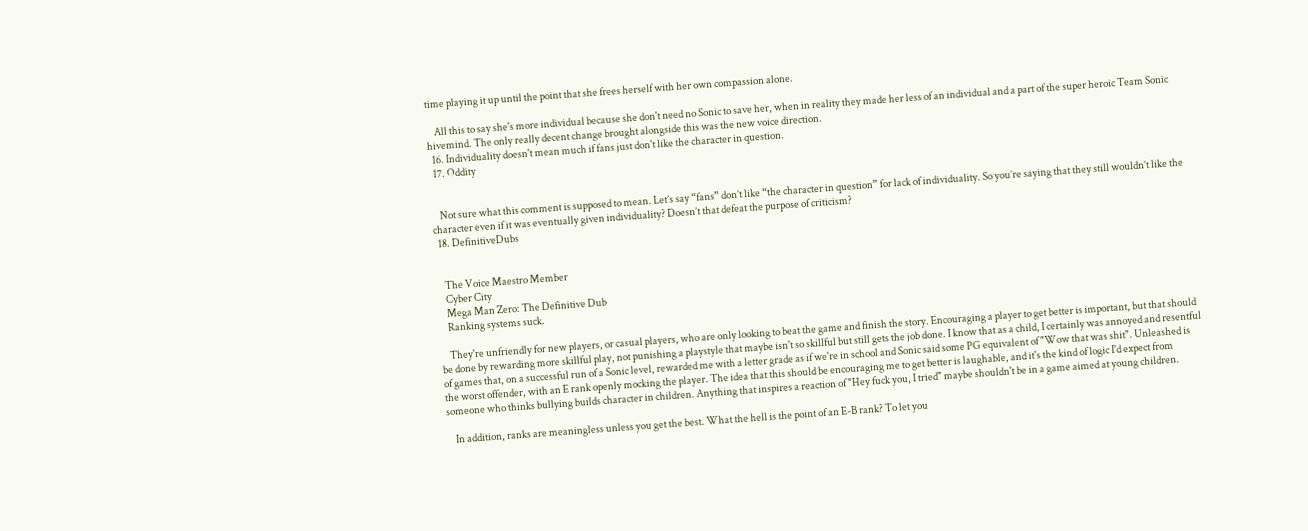time playing it up until the point that she frees herself with her own compassion alone.

    All this to say she's more individual because she don't need no Sonic to save her, when in reality they made her less of an individual and a part of the super heroic Team Sonic hivemind. The only really decent change brought alongside this was the new voice direction.
  16. Individuality doesn't mean much if fans just don't like the character in question.
  17. Oddity


    Not sure what this comment is supposed to mean. Let’s say “fans” don’t like “the character in question” for lack of individuality. So you’re saying that they still wouldn’t like the character even if it was eventually given individuality? Doesn’t that defeat the purpose of criticism?
  18. DefinitiveDubs


    The Voice Maestro Member
    Cyber City
    Mega Man Zero: The Definitive Dub
    Ranking systems suck.

    They're unfriendly for new players, or casual players, who are only looking to beat the game and finish the story. Encouraging a player to get better is important, but that should be done by rewarding more skillful play, not punishing a playstyle that maybe isn't so skillful but still gets the job done. I know that as a child, I certainly was annoyed and resentful of games that, on a successful run of a Sonic level, rewarded me with a letter grade as if we're in school and Sonic said some PG equivalent of "Wow that was shit". Unleashed is the worst offender, with an E rank openly mocking the player. The idea that this should be encouraging me to get better is laughable, and it's the kind of logic I'd expect from someone who thinks bullying builds character in children. Anything that inspires a reaction of "Hey fuck you, I tried" maybe shouldn't be in a game aimed at young children.

    In addition, ranks are meaningless unless you get the best. What the hell is the point of an E-B rank? To let you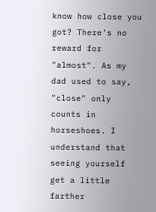know how close you got? There's no reward for "almost". As my dad used to say, "close" only counts in horseshoes. I understand that seeing yourself get a little farther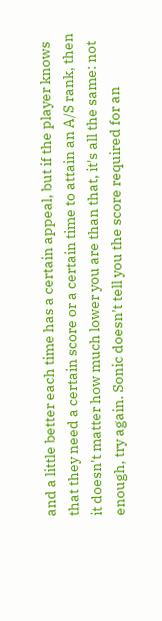and a little better each time has a certain appeal, but if the player knows that they need a certain score or a certain time to attain an A/S rank, then it doesn't matter how much lower you are than that, it's all the same: not enough, try again. Sonic doesn't tell you the score required for an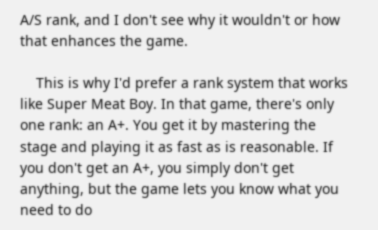A/S rank, and I don't see why it wouldn't or how that enhances the game.

    This is why I'd prefer a rank system that works like Super Meat Boy. In that game, there's only one rank: an A+. You get it by mastering the stage and playing it as fast as is reasonable. If you don't get an A+, you simply don't get anything, but the game lets you know what you need to do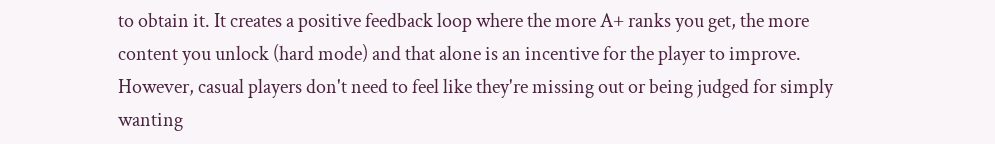to obtain it. It creates a positive feedback loop where the more A+ ranks you get, the more content you unlock (hard mode) and that alone is an incentive for the player to improve. However, casual players don't need to feel like they're missing out or being judged for simply wanting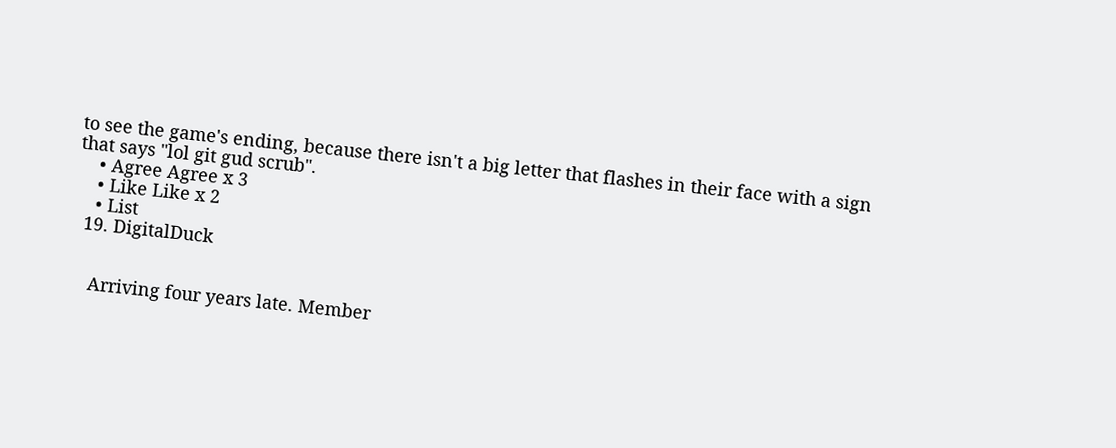to see the game's ending, because there isn't a big letter that flashes in their face with a sign that says "lol git gud scrub".
    • Agree Agree x 3
    • Like Like x 2
    • List
  19. DigitalDuck


    Arriving four years late. Member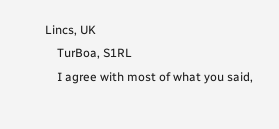Lincs, UK
    TurBoa, S1RL
    I agree with most of what you said,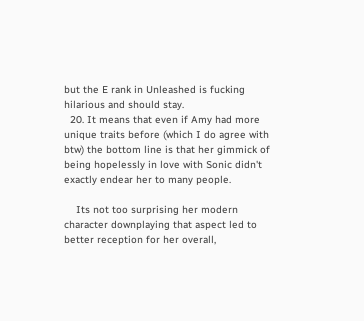but the E rank in Unleashed is fucking hilarious and should stay.
  20. It means that even if Amy had more unique traits before (which I do agree with btw) the bottom line is that her gimmick of being hopelessly in love with Sonic didn't exactly endear her to many people.

    Its not too surprising her modern character downplaying that aspect led to better reception for her overall,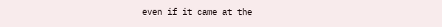even if it came at the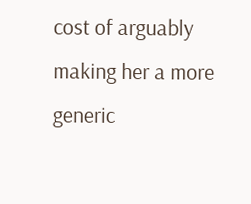cost of arguably making her a more generic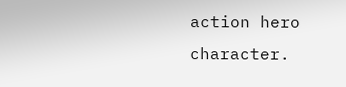action hero character.